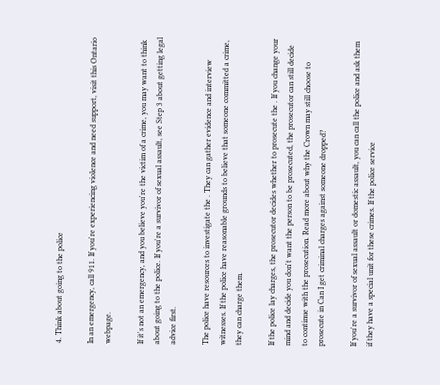4. Think about going to the police

In an emergency, call 911. If you're experiencing violence and need support, visit this Ontario webpage.

If it's not an emergency, and you believe you're the victim of a crime, you may want to think about going to the police. If you're a survivor of sexual assault, see Step 3 about getting legal advice first.

The police have resources to investigate the . They can gather evidence and interview witnesses. If the police have reasonable grounds to believe that someone committed a crime, they can charge them.

If the police lay charges, the prosecutor decides whether to prosecute the . If you change your mind and decide you don't want the person to be prosecuted, the prosecutor can still decide to continue with the prosecution. Read more about why the Crown may still choose to prosecute in Can I get criminal charges against someone dropped?

If you're a survivor of sexual assault or domestic assault, you can call the police and ask them if they have a special unit for these crimes. If the police service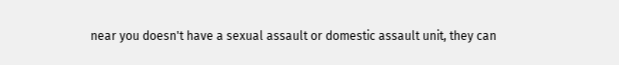near you doesn't have a sexual assault or domestic assault unit, they can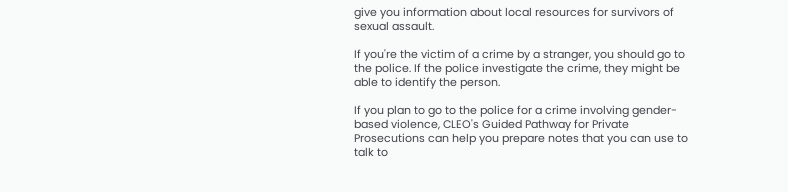give you information about local resources for survivors of sexual assault.

If you're the victim of a crime by a stranger, you should go to the police. If the police investigate the crime, they might be able to identify the person.

If you plan to go to the police for a crime involving gender-based violence, CLEO's Guided Pathway for Private Prosecutions can help you prepare notes that you can use to talk to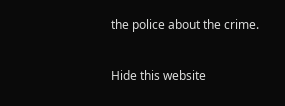the police about the crime.

Hide this website